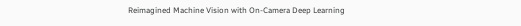Reimagined Machine Vision with On-Camera Deep Learning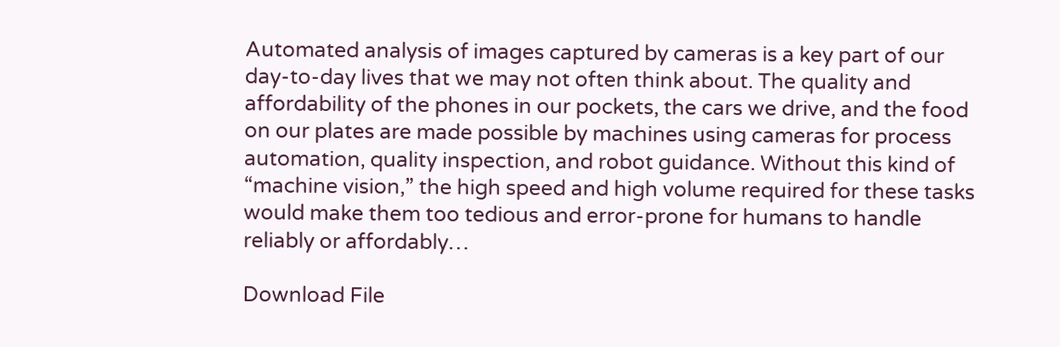Automated analysis of images captured by cameras is a key part of our day-to-day lives that we may not often think about. The quality and affordability of the phones in our pockets, the cars we drive, and the food on our plates are made possible by machines using cameras for process automation, quality inspection, and robot guidance. Without this kind of “machine vision,” the high speed and high volume required for these tasks would make them too tedious and error-prone for humans to handle reliably or affordably…

Download File